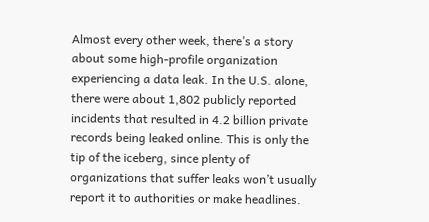Almost every other week, there’s a story about some high-profile organization experiencing a data leak. In the U.S. alone, there were about 1,802 publicly reported incidents that resulted in 4.2 billion private records being leaked online. This is only the tip of the iceberg, since plenty of organizations that suffer leaks won’t usually report it to authorities or make headlines.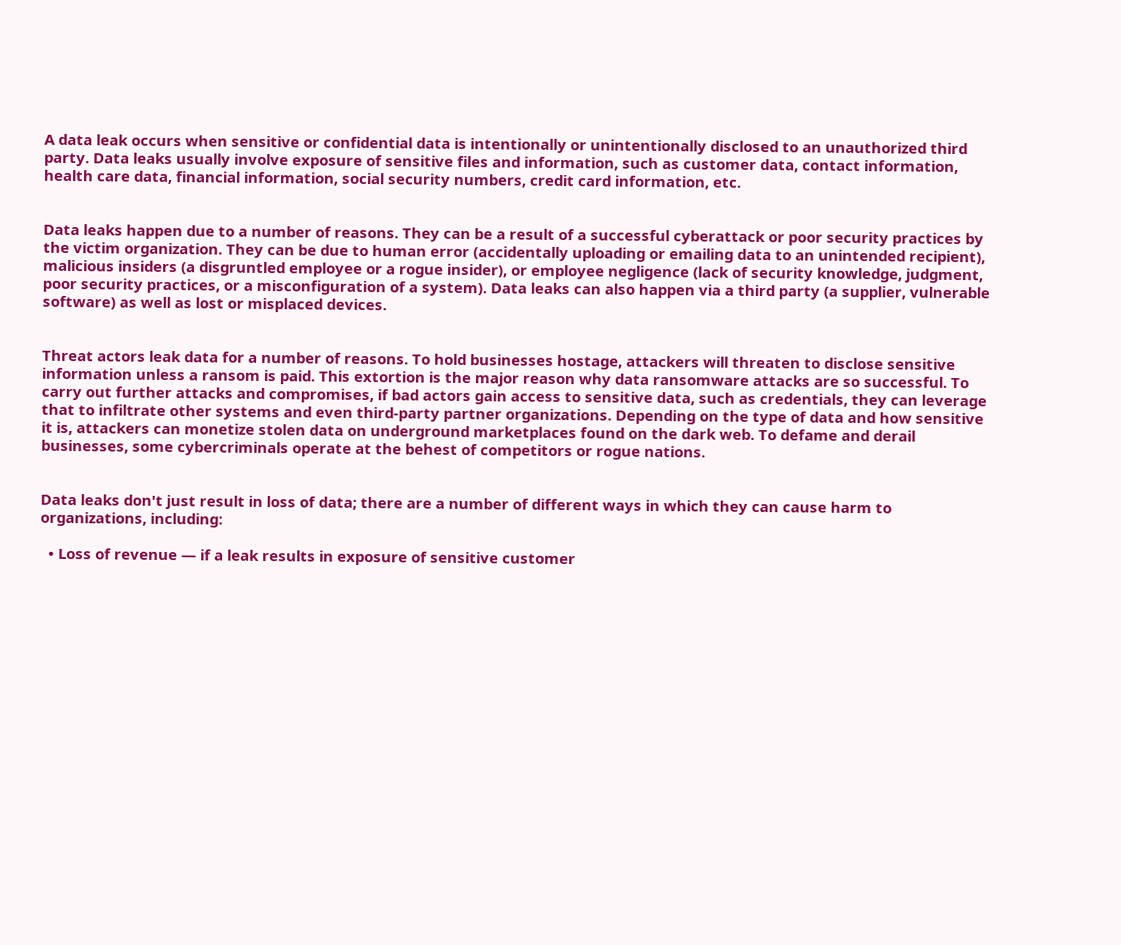A data leak occurs when sensitive or confidential data is intentionally or unintentionally disclosed to an unauthorized third party. Data leaks usually involve exposure of sensitive files and information, such as customer data, contact information, health care data, financial information, social security numbers, credit card information, etc.


Data leaks happen due to a number of reasons. They can be a result of a successful cyberattack or poor security practices by the victim organization. They can be due to human error (accidentally uploading or emailing data to an unintended recipient), malicious insiders (a disgruntled employee or a rogue insider), or employee negligence (lack of security knowledge, judgment, poor security practices, or a misconfiguration of a system). Data leaks can also happen via a third party (a supplier, vulnerable software) as well as lost or misplaced devices.


Threat actors leak data for a number of reasons. To hold businesses hostage, attackers will threaten to disclose sensitive information unless a ransom is paid. This extortion is the major reason why data ransomware attacks are so successful. To carry out further attacks and compromises, if bad actors gain access to sensitive data, such as credentials, they can leverage that to infiltrate other systems and even third-party partner organizations. Depending on the type of data and how sensitive it is, attackers can monetize stolen data on underground marketplaces found on the dark web. To defame and derail businesses, some cybercriminals operate at the behest of competitors or rogue nations.


Data leaks don't just result in loss of data; there are a number of different ways in which they can cause harm to organizations, including:

  • Loss of revenue — if a leak results in exposure of sensitive customer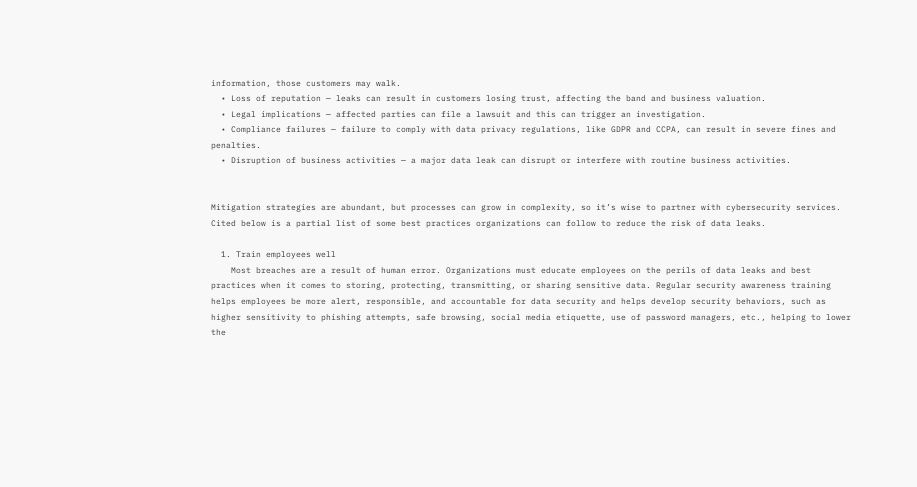information, those customers may walk.
  • Loss of reputation — leaks can result in customers losing trust, affecting the band and business valuation.
  • Legal implications — affected parties can file a lawsuit and this can trigger an investigation.
  • Compliance failures — failure to comply with data privacy regulations, like GDPR and CCPA, can result in severe fines and penalties.
  • Disruption of business activities — a major data leak can disrupt or interfere with routine business activities.


Mitigation strategies are abundant, but processes can grow in complexity, so it’s wise to partner with cybersecurity services. Cited below is a partial list of some best practices organizations can follow to reduce the risk of data leaks.

  1. Train employees well
    Most breaches are a result of human error. Organizations must educate employees on the perils of data leaks and best practices when it comes to storing, protecting, transmitting, or sharing sensitive data. Regular security awareness training helps employees be more alert, responsible, and accountable for data security and helps develop security behaviors, such as higher sensitivity to phishing attempts, safe browsing, social media etiquette, use of password managers, etc., helping to lower the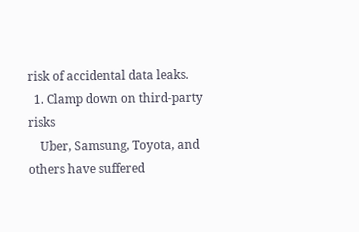risk of accidental data leaks.
  1. Clamp down on third-party risks
    Uber, Samsung, Toyota, and others have suffered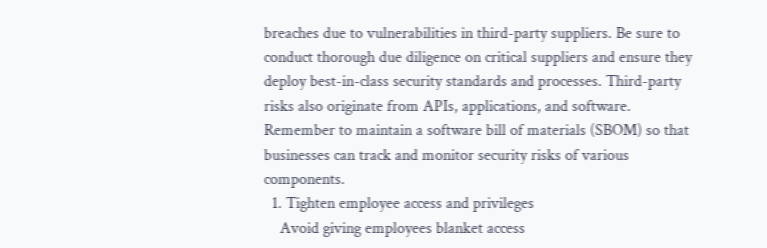breaches due to vulnerabilities in third-party suppliers. Be sure to conduct thorough due diligence on critical suppliers and ensure they deploy best-in-class security standards and processes. Third-party risks also originate from APIs, applications, and software. Remember to maintain a software bill of materials (SBOM) so that businesses can track and monitor security risks of various components.
  1. Tighten employee access and privileges
    Avoid giving employees blanket access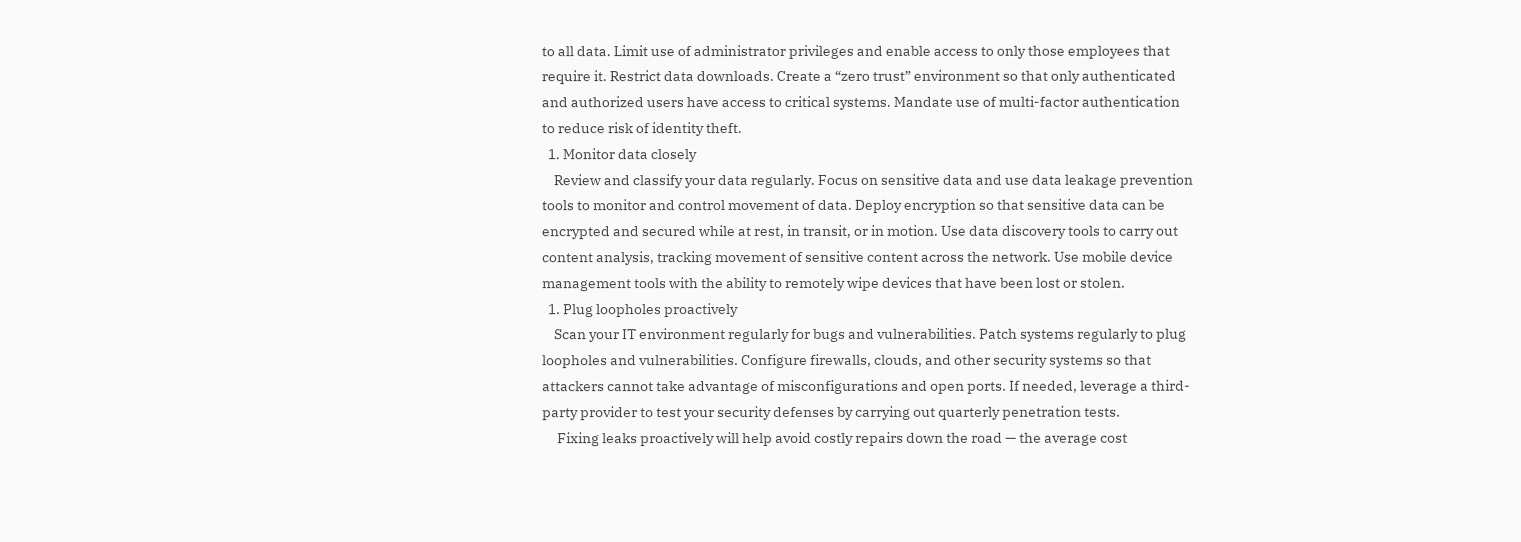to all data. Limit use of administrator privileges and enable access to only those employees that require it. Restrict data downloads. Create a “zero trust” environment so that only authenticated and authorized users have access to critical systems. Mandate use of multi-factor authentication to reduce risk of identity theft.
  1. Monitor data closely
    Review and classify your data regularly. Focus on sensitive data and use data leakage prevention tools to monitor and control movement of data. Deploy encryption so that sensitive data can be encrypted and secured while at rest, in transit, or in motion. Use data discovery tools to carry out content analysis, tracking movement of sensitive content across the network. Use mobile device management tools with the ability to remotely wipe devices that have been lost or stolen.
  1. Plug loopholes proactively
    Scan your IT environment regularly for bugs and vulnerabilities. Patch systems regularly to plug loopholes and vulnerabilities. Configure firewalls, clouds, and other security systems so that attackers cannot take advantage of misconfigurations and open ports. If needed, leverage a third-party provider to test your security defenses by carrying out quarterly penetration tests.
     Fixing leaks proactively will help avoid costly repairs down the road — the average cost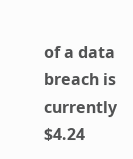of a data breach is currently $4.24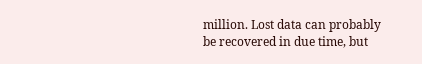million. Lost data can probably be recovered in due time, but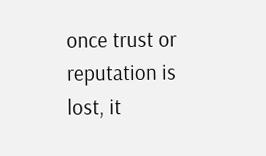once trust or reputation is lost, it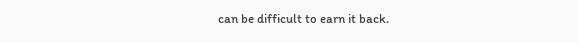can be difficult to earn it back.